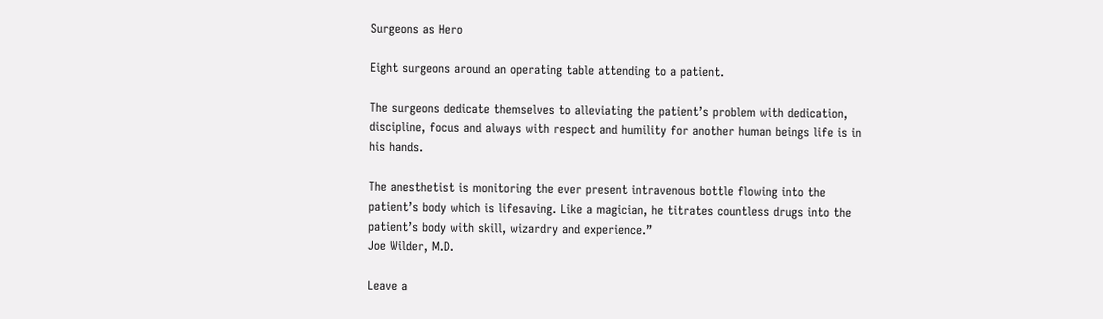Surgeons as Hero

Eight surgeons around an operating table attending to a patient.

The surgeons dedicate themselves to alleviating the patient’s problem with dedication, discipline, focus and always with respect and humility for another human beings life is in his hands.

The anesthetist is monitoring the ever present intravenous bottle flowing into the patient’s body which is lifesaving. Like a magician, he titrates countless drugs into the patient’s body with skill, wizardry and experience.”
Joe Wilder, M.D.

Leave a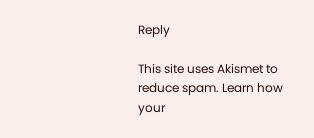Reply

This site uses Akismet to reduce spam. Learn how your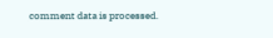comment data is processed.